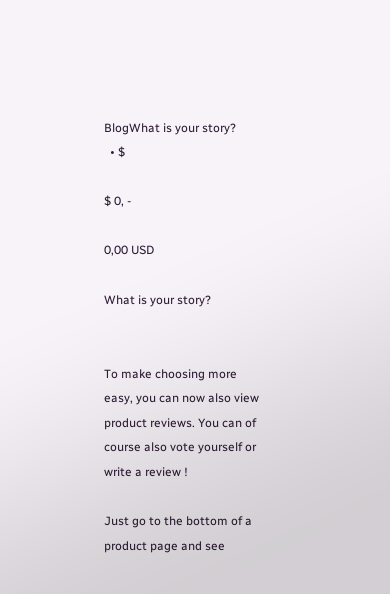BlogWhat is your story?
  • $

$ 0, -

0,00 USD

What is your story?


To make choosing more easy, you can now also view product reviews. You can of course also vote yourself or write a review !

Just go to the bottom of a product page and see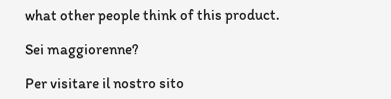what other people think of this product.

Sei maggiorenne?

Per visitare il nostro sito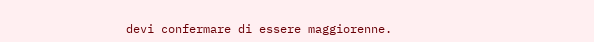devi confermare di essere maggiorenne.